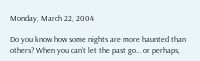Monday, March 22, 2004

Do you know how some nights are more haunted than others? When you can’t let the past go… or perhaps,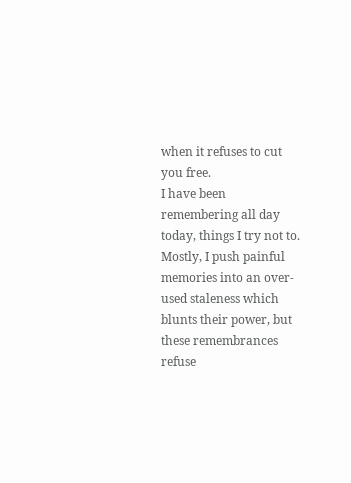when it refuses to cut you free.
I have been remembering all day today, things I try not to. Mostly, I push painful memories into an over-used staleness which blunts their power, but these remembrances refuse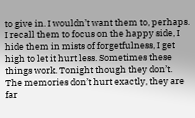to give in. I wouldn’t want them to, perhaps. I recall them to focus on the happy side, I hide them in mists of forgetfulness, I get high to let it hurt less. Sometimes these things work. Tonight though they don’t.
The memories don’t hurt exactly, they are far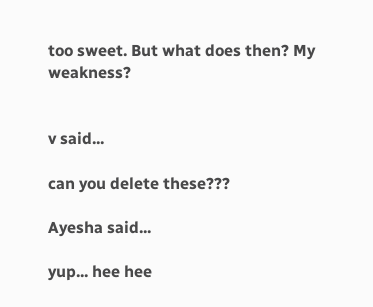too sweet. But what does then? My weakness?


v said...

can you delete these???

Ayesha said...

yup... hee hee